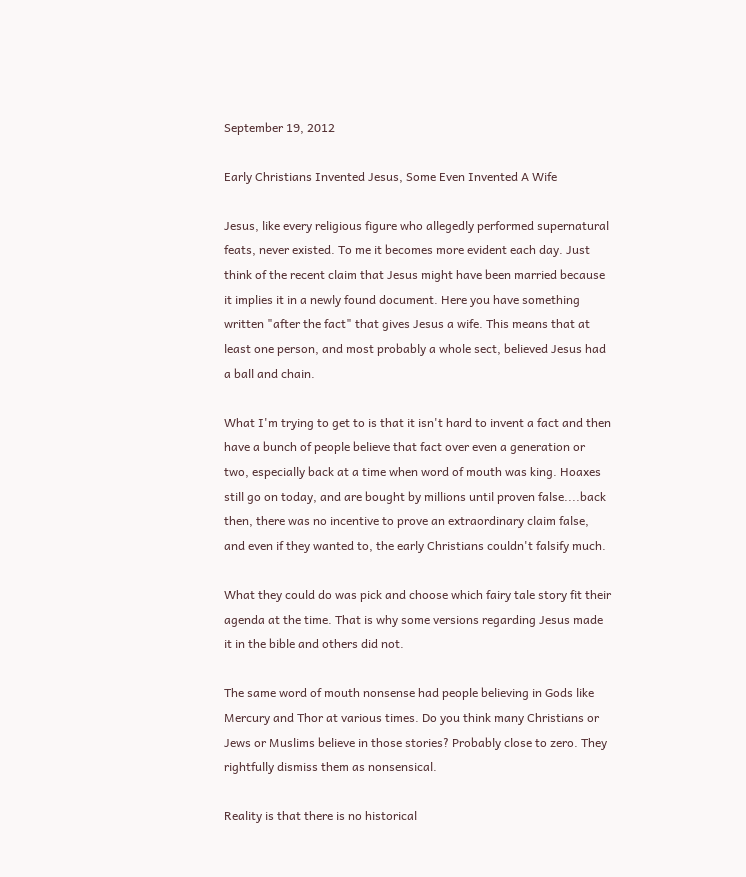September 19, 2012

Early Christians Invented Jesus, Some Even Invented A Wife

Jesus, like every religious figure who allegedly performed supernatural feats, never existed. To me it becomes more evident each day. Just think of the recent claim that Jesus might have been married because it implies it in a newly found document. Here you have something written "after the fact" that gives Jesus a wife. This means that at least one person, and most probably a whole sect, believed Jesus had a ball and chain.

What I'm trying to get to is that it isn't hard to invent a fact and then have a bunch of people believe that fact over even a generation or two, especially back at a time when word of mouth was king. Hoaxes still go on today, and are bought by millions until proven false....back then, there was no incentive to prove an extraordinary claim false, and even if they wanted to, the early Christians couldn't falsify much.

What they could do was pick and choose which fairy tale story fit their agenda at the time. That is why some versions regarding Jesus made it in the bible and others did not.

The same word of mouth nonsense had people believing in Gods like Mercury and Thor at various times. Do you think many Christians or Jews or Muslims believe in those stories? Probably close to zero. They rightfully dismiss them as nonsensical.

Reality is that there is no historical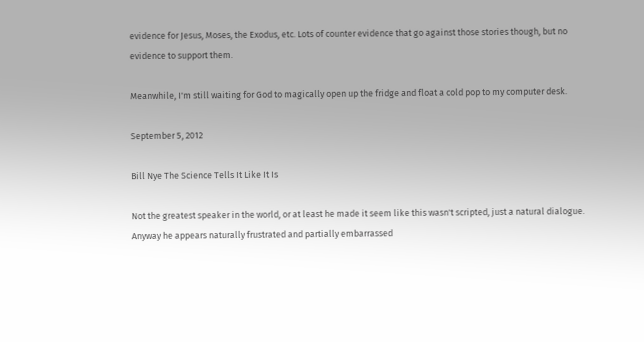evidence for Jesus, Moses, the Exodus, etc. Lots of counter evidence that go against those stories though, but no evidence to support them.

Meanwhile, I'm still waiting for God to magically open up the fridge and float a cold pop to my computer desk.

September 5, 2012

Bill Nye The Science Tells It Like It Is

Not the greatest speaker in the world, or at least he made it seem like this wasn't scripted, just a natural dialogue. Anyway he appears naturally frustrated and partially embarrassed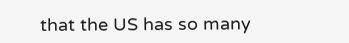that the US has so many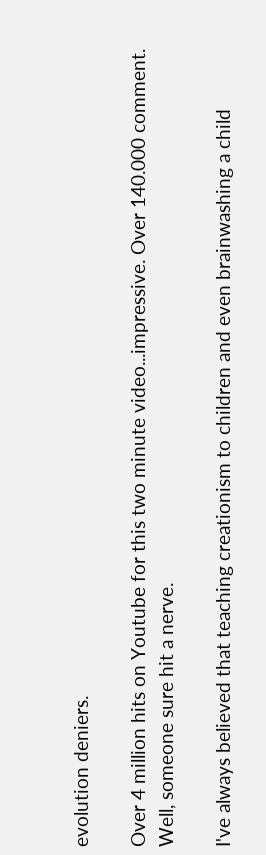evolution deniers.

Over 4 million hits on Youtube for this two minute video...impressive. Over 140.000 comment. Well, someone sure hit a nerve.

I've always believed that teaching creationism to children and even brainwashing a child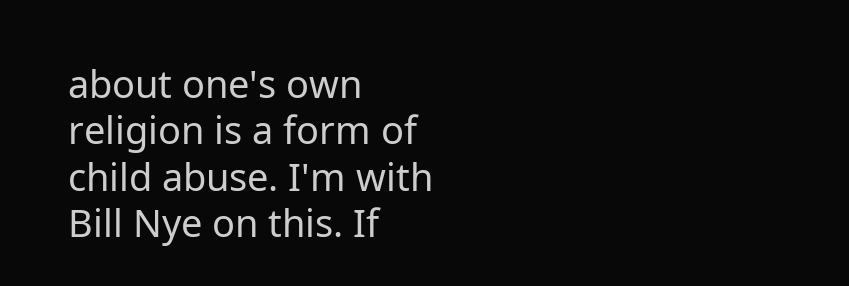about one's own religion is a form of child abuse. I'm with Bill Nye on this. If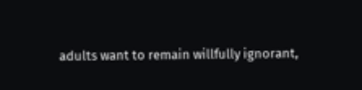adults want to remain willfully ignorant,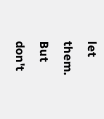let them. But don't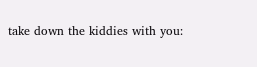take down the kiddies with you: